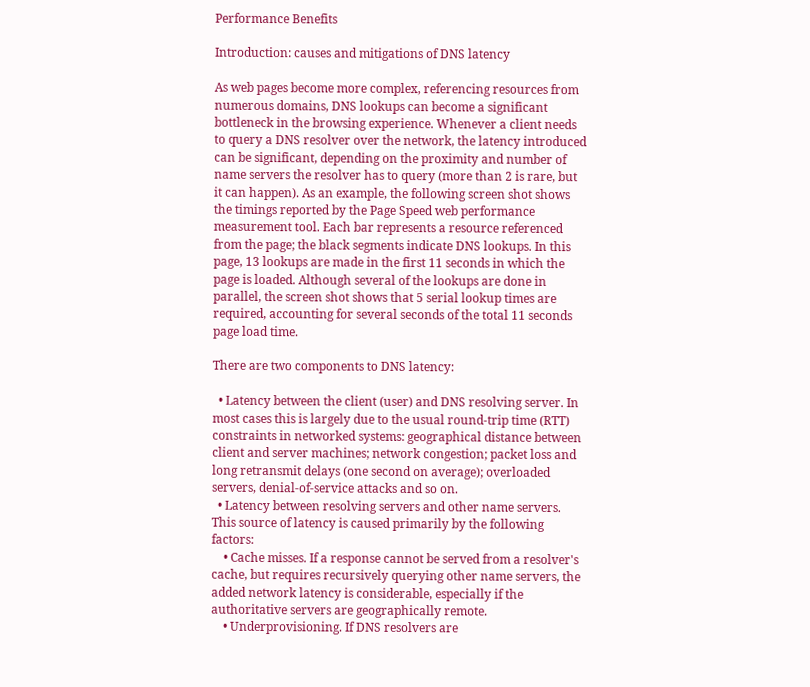Performance Benefits

Introduction: causes and mitigations of DNS latency

As web pages become more complex, referencing resources from numerous domains, DNS lookups can become a significant bottleneck in the browsing experience. Whenever a client needs to query a DNS resolver over the network, the latency introduced can be significant, depending on the proximity and number of name servers the resolver has to query (more than 2 is rare, but it can happen). As an example, the following screen shot shows the timings reported by the Page Speed web performance measurement tool. Each bar represents a resource referenced from the page; the black segments indicate DNS lookups. In this page, 13 lookups are made in the first 11 seconds in which the page is loaded. Although several of the lookups are done in parallel, the screen shot shows that 5 serial lookup times are required, accounting for several seconds of the total 11 seconds page load time.

There are two components to DNS latency:

  • Latency between the client (user) and DNS resolving server. In most cases this is largely due to the usual round-trip time (RTT) constraints in networked systems: geographical distance between client and server machines; network congestion; packet loss and long retransmit delays (one second on average); overloaded servers, denial-of-service attacks and so on.
  • Latency between resolving servers and other name servers. This source of latency is caused primarily by the following factors:
    • Cache misses. If a response cannot be served from a resolver's cache, but requires recursively querying other name servers, the added network latency is considerable, especially if the authoritative servers are geographically remote.
    • Underprovisioning. If DNS resolvers are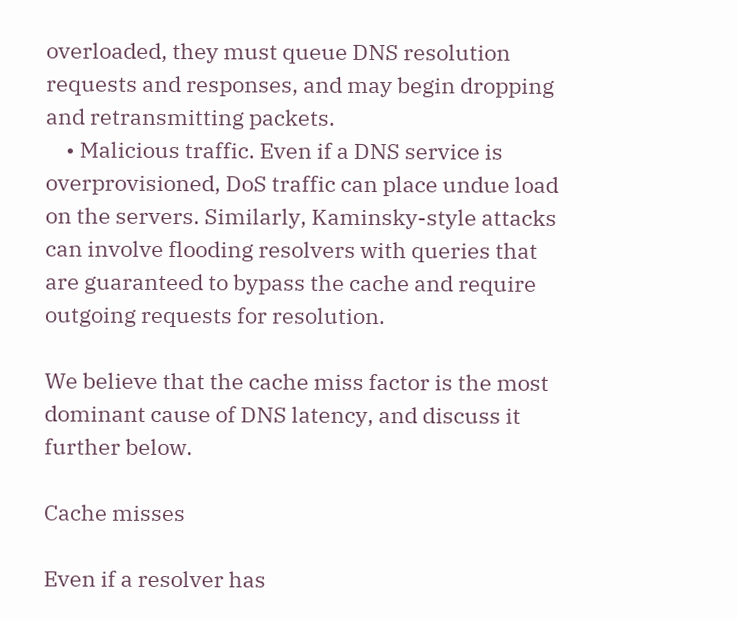overloaded, they must queue DNS resolution requests and responses, and may begin dropping and retransmitting packets.
    • Malicious traffic. Even if a DNS service is overprovisioned, DoS traffic can place undue load on the servers. Similarly, Kaminsky-style attacks can involve flooding resolvers with queries that are guaranteed to bypass the cache and require outgoing requests for resolution.

We believe that the cache miss factor is the most dominant cause of DNS latency, and discuss it further below.

Cache misses

Even if a resolver has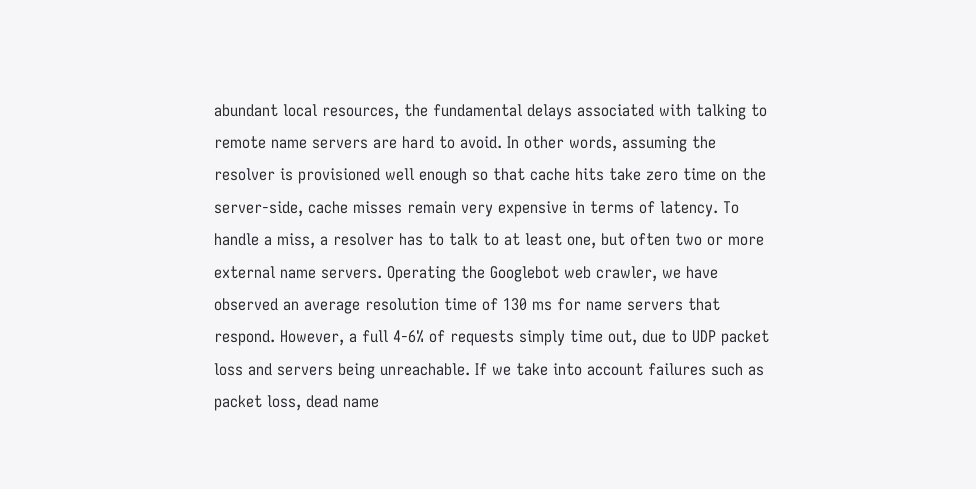abundant local resources, the fundamental delays associated with talking to remote name servers are hard to avoid. In other words, assuming the resolver is provisioned well enough so that cache hits take zero time on the server-side, cache misses remain very expensive in terms of latency. To handle a miss, a resolver has to talk to at least one, but often two or more external name servers. Operating the Googlebot web crawler, we have observed an average resolution time of 130 ms for name servers that respond. However, a full 4-6% of requests simply time out, due to UDP packet loss and servers being unreachable. If we take into account failures such as packet loss, dead name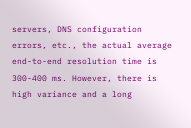servers, DNS configuration errors, etc., the actual average end-to-end resolution time is 300-400 ms. However, there is high variance and a long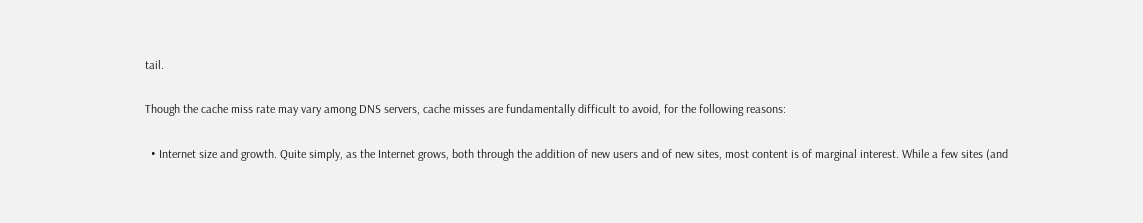tail.

Though the cache miss rate may vary among DNS servers, cache misses are fundamentally difficult to avoid, for the following reasons:

  • Internet size and growth. Quite simply, as the Internet grows, both through the addition of new users and of new sites, most content is of marginal interest. While a few sites (and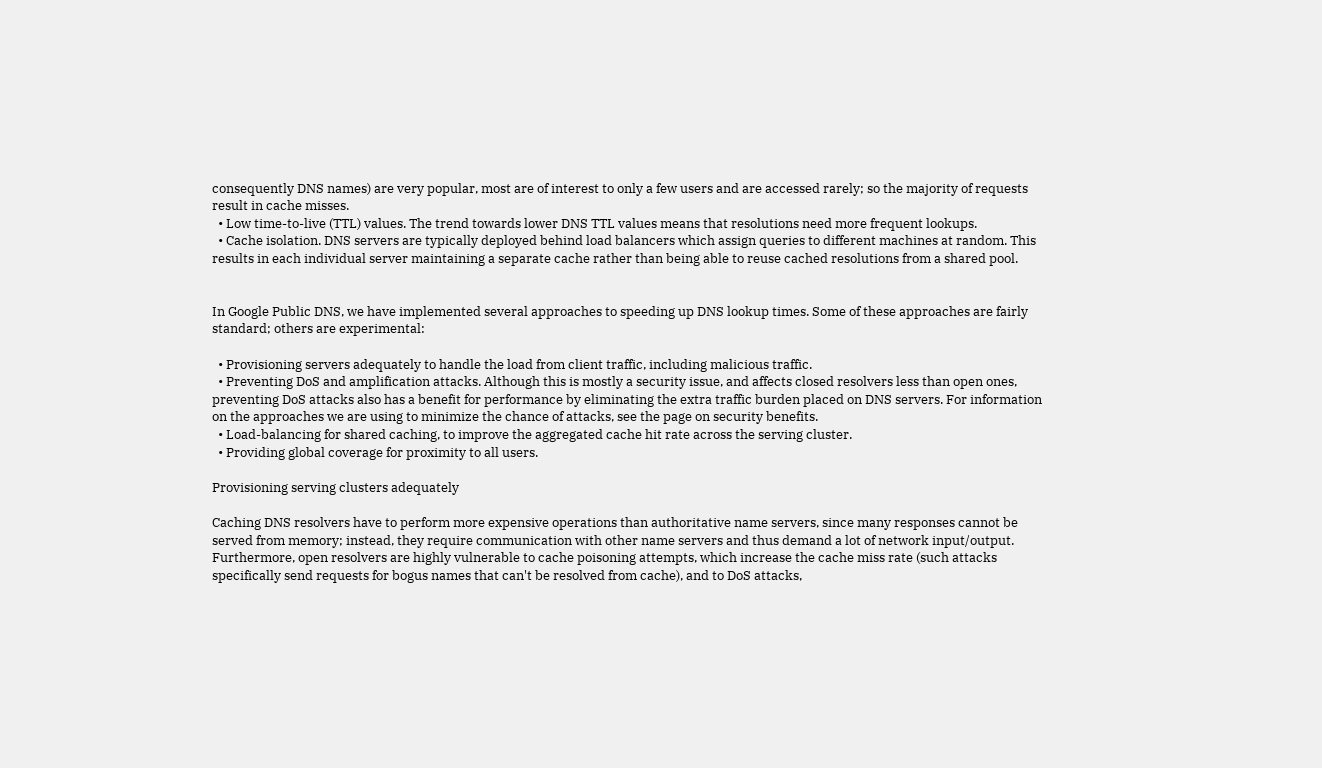consequently DNS names) are very popular, most are of interest to only a few users and are accessed rarely; so the majority of requests result in cache misses.
  • Low time-to-live (TTL) values. The trend towards lower DNS TTL values means that resolutions need more frequent lookups.
  • Cache isolation. DNS servers are typically deployed behind load balancers which assign queries to different machines at random. This results in each individual server maintaining a separate cache rather than being able to reuse cached resolutions from a shared pool.


In Google Public DNS, we have implemented several approaches to speeding up DNS lookup times. Some of these approaches are fairly standard; others are experimental:

  • Provisioning servers adequately to handle the load from client traffic, including malicious traffic.
  • Preventing DoS and amplification attacks. Although this is mostly a security issue, and affects closed resolvers less than open ones, preventing DoS attacks also has a benefit for performance by eliminating the extra traffic burden placed on DNS servers. For information on the approaches we are using to minimize the chance of attacks, see the page on security benefits.
  • Load-balancing for shared caching, to improve the aggregated cache hit rate across the serving cluster.
  • Providing global coverage for proximity to all users.

Provisioning serving clusters adequately

Caching DNS resolvers have to perform more expensive operations than authoritative name servers, since many responses cannot be served from memory; instead, they require communication with other name servers and thus demand a lot of network input/output. Furthermore, open resolvers are highly vulnerable to cache poisoning attempts, which increase the cache miss rate (such attacks specifically send requests for bogus names that can't be resolved from cache), and to DoS attacks,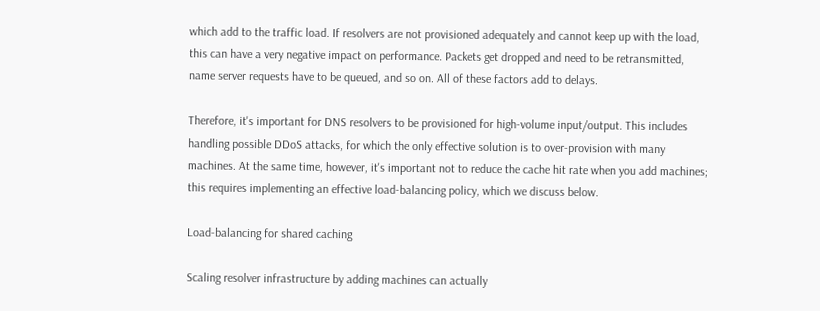which add to the traffic load. If resolvers are not provisioned adequately and cannot keep up with the load, this can have a very negative impact on performance. Packets get dropped and need to be retransmitted, name server requests have to be queued, and so on. All of these factors add to delays.

Therefore, it's important for DNS resolvers to be provisioned for high-volume input/output. This includes handling possible DDoS attacks, for which the only effective solution is to over-provision with many machines. At the same time, however, it's important not to reduce the cache hit rate when you add machines; this requires implementing an effective load-balancing policy, which we discuss below.

Load-balancing for shared caching

Scaling resolver infrastructure by adding machines can actually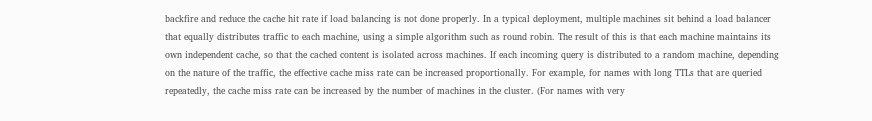backfire and reduce the cache hit rate if load balancing is not done properly. In a typical deployment, multiple machines sit behind a load balancer that equally distributes traffic to each machine, using a simple algorithm such as round robin. The result of this is that each machine maintains its own independent cache, so that the cached content is isolated across machines. If each incoming query is distributed to a random machine, depending on the nature of the traffic, the effective cache miss rate can be increased proportionally. For example, for names with long TTLs that are queried repeatedly, the cache miss rate can be increased by the number of machines in the cluster. (For names with very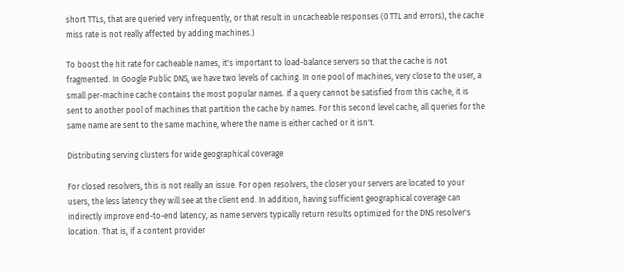short TTLs, that are queried very infrequently, or that result in uncacheable responses (0 TTL and errors), the cache miss rate is not really affected by adding machines.)

To boost the hit rate for cacheable names, it's important to load-balance servers so that the cache is not fragmented. In Google Public DNS, we have two levels of caching. In one pool of machines, very close to the user, a small per-machine cache contains the most popular names. If a query cannot be satisfied from this cache, it is sent to another pool of machines that partition the cache by names. For this second level cache, all queries for the same name are sent to the same machine, where the name is either cached or it isn't.

Distributing serving clusters for wide geographical coverage

For closed resolvers, this is not really an issue. For open resolvers, the closer your servers are located to your users, the less latency they will see at the client end. In addition, having sufficient geographical coverage can indirectly improve end-to-end latency, as name servers typically return results optimized for the DNS resolver's location. That is, if a content provider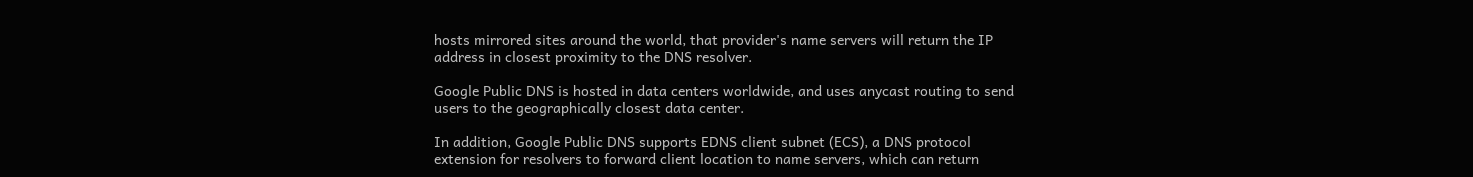hosts mirrored sites around the world, that provider's name servers will return the IP address in closest proximity to the DNS resolver.

Google Public DNS is hosted in data centers worldwide, and uses anycast routing to send users to the geographically closest data center.

In addition, Google Public DNS supports EDNS client subnet (ECS), a DNS protocol extension for resolvers to forward client location to name servers, which can return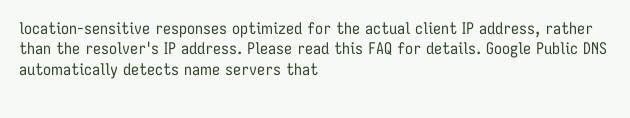location-sensitive responses optimized for the actual client IP address, rather than the resolver's IP address. Please read this FAQ for details. Google Public DNS automatically detects name servers that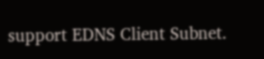support EDNS Client Subnet.